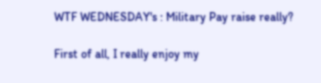WTF WEDNESDAY's : Military Pay raise really?

First of all, I really enjoy my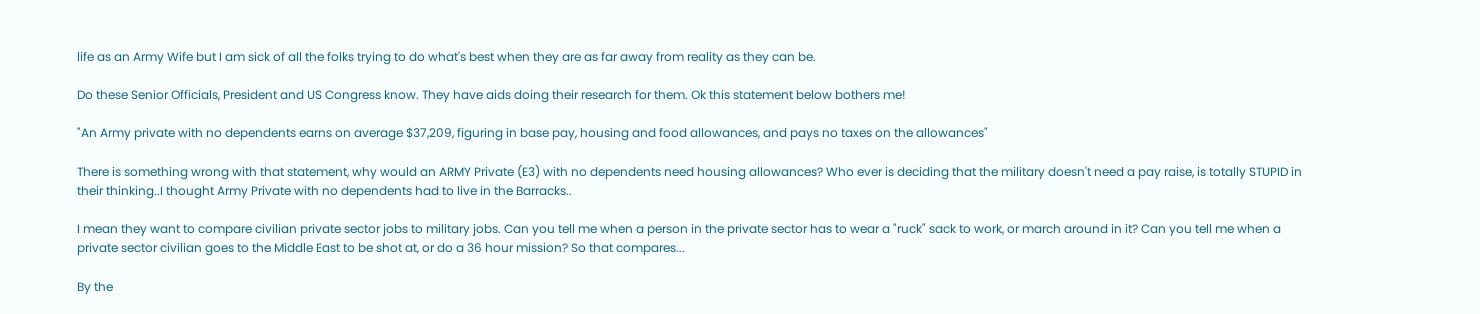life as an Army Wife but I am sick of all the folks trying to do what's best when they are as far away from reality as they can be.

Do these Senior Officials, President and US Congress know. They have aids doing their research for them. Ok this statement below bothers me!

"An Army private with no dependents earns on average $37,209, figuring in base pay, housing and food allowances, and pays no taxes on the allowances"

There is something wrong with that statement, why would an ARMY Private (E3) with no dependents need housing allowances? Who ever is deciding that the military doesn't need a pay raise, is totally STUPID in their thinking..I thought Army Private with no dependents had to live in the Barracks..

I mean they want to compare civilian private sector jobs to military jobs. Can you tell me when a person in the private sector has to wear a "ruck" sack to work, or march around in it? Can you tell me when a private sector civilian goes to the Middle East to be shot at, or do a 36 hour mission? So that compares...

By the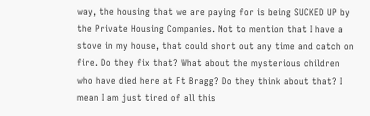way, the housing that we are paying for is being SUCKED UP by the Private Housing Companies. Not to mention that I have a stove in my house, that could short out any time and catch on fire. Do they fix that? What about the mysterious children who have died here at Ft Bragg? Do they think about that? I mean I am just tired of all this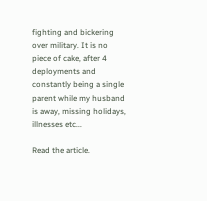fighting and bickering over military. It is no piece of cake, after 4 deployments and constantly being a single parent while my husband is away, missing holidays, illnesses etc...

Read the article.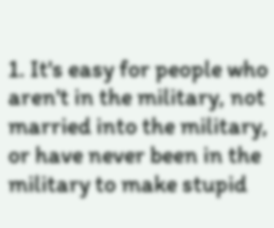1. It's easy for people who aren't in the military, not married into the military, or have never been in the military to make stupid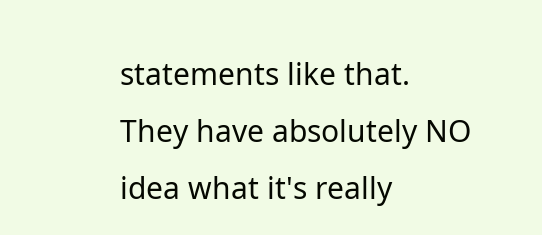statements like that. They have absolutely NO idea what it's really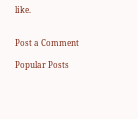like.


Post a Comment

Popular Posts